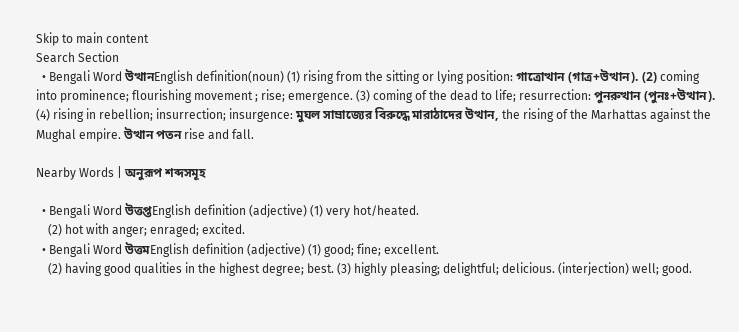Skip to main content
Search Section
  • Bengali Word উত্থানEnglish definition(noun) (1) rising from the sitting or lying position: গাত্রোত্থান (গাত্র+উত্থান). (2) coming into prominence; flourishing movement ; rise; emergence. (3) coming of the dead to life; resurrection: পুনরুত্থান (পুনঃ+উত্থান). (4) rising in rebellion; insurrection; insurgence: মুঘল সাম্রাজ্যের বিরুদ্ধে মারাঠাদের উত্থান, the rising of the Marhattas against the Mughal empire. উত্থান পতন rise and fall.

Nearby Words | অনুরূপ শব্দসমূহ

  • Bengali Word উত্তপ্তEnglish definition (adjective) (1) very hot/heated.
    (2) hot with anger; enraged; excited.
  • Bengali Word উত্তমEnglish definition (adjective) (1) good; fine; excellent.
    (2) having good qualities in the highest degree; best. (3) highly pleasing; delightful; delicious. (interjection) well; good.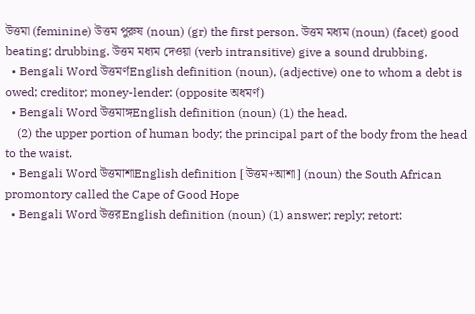উত্তমা (feminine) উত্তম পুরুষ (noun) (gr) the first person. উত্তম মধ্যম (noun) (facet) good beating; drubbing. উত্তম মধ্যম দেওয়া (verb intransitive) give a sound drubbing.
  • Bengali Word উত্তমর্ণEnglish definition (noun), (adjective) one to whom a debt is owed; creditor; money-lender: (opposite অধমর্ণ)
  • Bengali Word উত্তমাঙ্গEnglish definition (noun) (1) the head.
    (2) the upper portion of human body; the principal part of the body from the head to the waist.
  • Bengali Word উত্তমাশাEnglish definition [উত্তম+আশা] (noun) the South African promontory called the Cape of Good Hope
  • Bengali Word উত্তরEnglish definition (noun) (1) answer; reply; retort: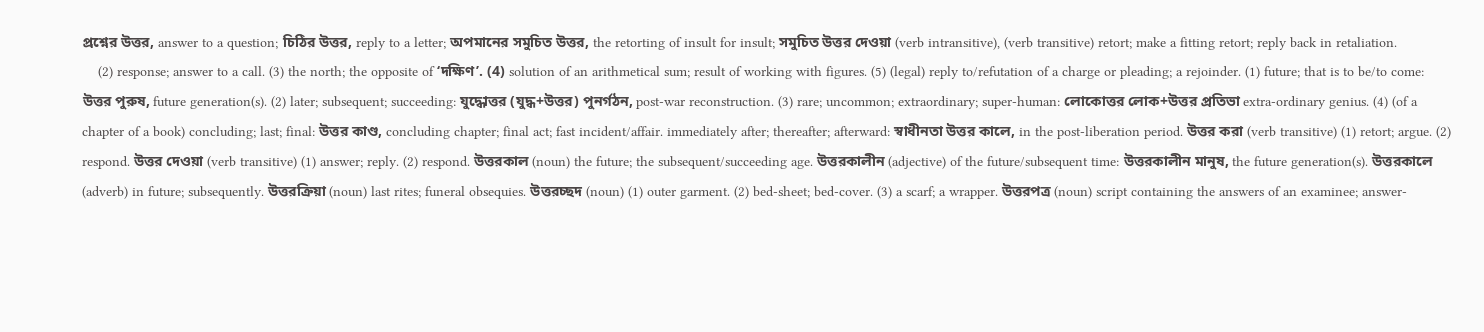প্রশ্নের উত্তর, answer to a question; চিঠির উত্তর, reply to a letter; অপমানের সমুচিত উত্তর, the retorting of insult for insult; সমুচিত উত্তর দেওয়া (verb intransitive), (verb transitive) retort; make a fitting retort; reply back in retaliation.
    (2) response; answer to a call. (3) the north; the opposite of ‘দক্ষিণ’. (4) solution of an arithmetical sum; result of working with figures. (5) (legal) reply to/refutation of a charge or pleading; a rejoinder. (1) future; that is to be/to come: উত্তর পুরুষ, future generation(s). (2) later; subsequent; succeeding: যুদ্ধোত্তর (যুদ্ধ+উত্তর) পুনর্গঠন, post-war reconstruction. (3) rare; uncommon; extraordinary; super-human: লোকোত্তর লোক+উত্তর প্রতিভা extra-ordinary genius. (4) (of a chapter of a book) concluding; last; final: উত্তর কাণ্ড, concluding chapter; final act; fast incident/affair. immediately after; thereafter; afterward: স্বাধীনতা উত্তর কালে, in the post-liberation period. উত্তর করা (verb transitive) (1) retort; argue. (2) respond. উত্তর দেওয়া (verb transitive) (1) answer; reply. (2) respond. উত্তরকাল (noun) the future; the subsequent/succeeding age. উত্তরকালীন (adjective) of the future/subsequent time: উত্তরকালীন মানুষ, the future generation(s). উত্তরকালে (adverb) in future; subsequently. উত্তরক্রিয়া (noun) last rites; funeral obsequies. উত্তরচ্ছদ (noun) (1) outer garment. (2) bed-sheet; bed-cover. (3) a scarf; a wrapper. উত্তরপত্র (noun) script containing the answers of an examinee; answer-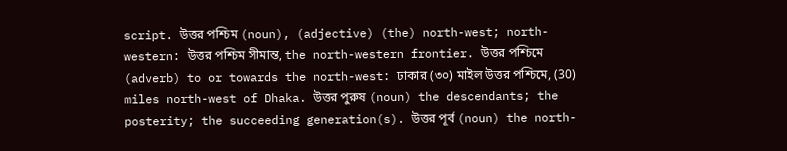script. উত্তর পশ্চিম (noun), (adjective) (the) north-west; north-western: উত্তর পশ্চিম সীমান্ত, the north-western frontier. উত্তর পশ্চিমে (adverb) to or towards the north-west: ঢাকার (৩০) মাইল উত্তর পশ্চিমে, (30) miles north-west of Dhaka. উত্তর পুরুষ (noun) the descendants; the posterity; the succeeding generation(s). উত্তর পূর্ব (noun) the north-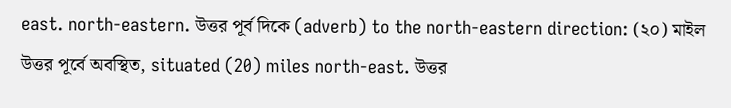east. north-eastern. উত্তর পূর্ব দিকে (adverb) to the north-eastern direction: (২০) মাইল উত্তর পূর্বে অবস্থিত, situated (20) miles north-east. উত্তর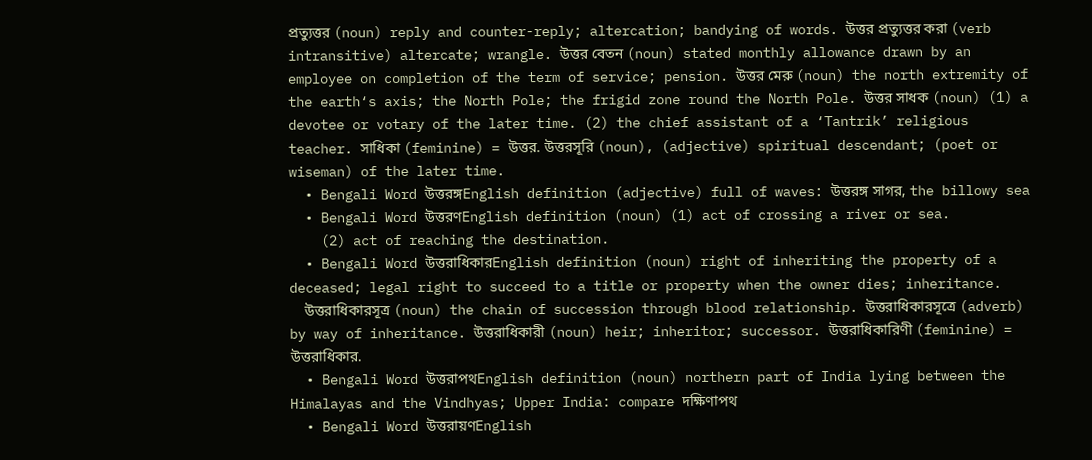প্রত্যুত্তর (noun) reply and counter-reply; altercation; bandying of words. উত্তর প্রত্যুত্তর করা (verb intransitive) altercate; wrangle. উত্তর বেতন (noun) stated monthly allowance drawn by an employee on completion of the term of service; pension. উত্তর মেরু (noun) the north extremity of the earth‘s axis; the North Pole; the frigid zone round the North Pole. উত্তর সাধক (noun) (1) a devotee or votary of the later time. (2) the chief assistant of a ‘Tantrik’ religious teacher. সাধিকা (feminine) = উত্তর. উত্তরসূরি (noun), (adjective) spiritual descendant; (poet or wiseman) of the later time.
  • Bengali Word উত্তরঙ্গEnglish definition (adjective) full of waves: উত্তরঙ্গ সাগর, the billowy sea
  • Bengali Word উত্তরণEnglish definition (noun) (1) act of crossing a river or sea.
    (2) act of reaching the destination.
  • Bengali Word উত্তরাধিকারEnglish definition (noun) right of inheriting the property of a deceased; legal right to succeed to a title or property when the owner dies; inheritance.
    উত্তরাধিকারসূত্র (noun) the chain of succession through blood relationship. উত্তরাধিকারসূত্রে (adverb) by way of inheritance. উত্তরাধিকারী (noun) heir; inheritor; successor. উত্তরাধিকারিণী (feminine) = উত্তরাধিকার.
  • Bengali Word উত্তরাপথEnglish definition (noun) northern part of India lying between the Himalayas and the Vindhyas; Upper India: compare দক্ষিণাপথ
  • Bengali Word উত্তরায়ণEnglish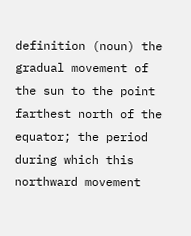definition (noun) the gradual movement of the sun to the point farthest north of the equator; the period during which this northward movement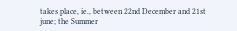takes place, ie., between 22nd December and 21st june; the Summer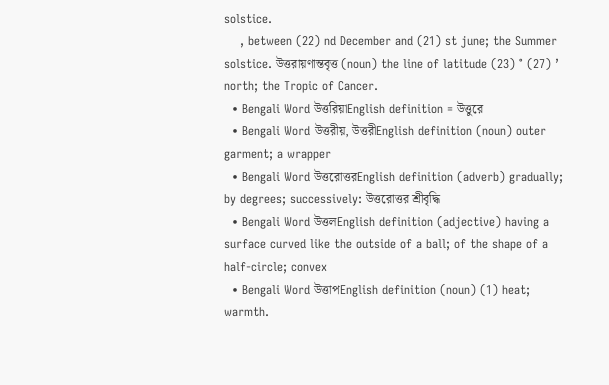solstice.
    , between (22) nd December and (21) st june; the Summer solstice. উত্তরায়ণান্তবৃত্ত (noun) the line of latitude (23) ° (27) ’ north; the Tropic of Cancer.
  • Bengali Word উত্তরিয়াEnglish definition = উত্তুরে
  • Bengali Word উত্তরীয়, উত্তরীEnglish definition (noun) outer garment; a wrapper
  • Bengali Word উত্তরোত্তরEnglish definition (adverb) gradually; by degrees; successively: উত্তরোত্তর শ্রীবৃদ্ধি
  • Bengali Word উত্তলEnglish definition (adjective) having a surface curved like the outside of a ball; of the shape of a half-circle; convex
  • Bengali Word উত্তাপEnglish definition (noun) (1) heat; warmth.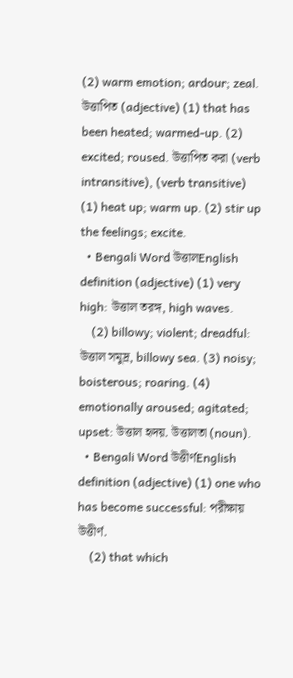(2) warm emotion; ardour; zeal. উত্তাপিত (adjective) (1) that has been heated; warmed-up. (2) excited; roused. উত্তাপিত করা (verb intransitive), (verb transitive) (1) heat up; warm up. (2) stir up the feelings; excite.
  • Bengali Word উত্তালEnglish definition (adjective) (1) very high: উত্তাল তরঙ্গ, high waves.
    (2) billowy; violent; dreadful: উত্তাল সমুদ্র, billowy sea. (3) noisy; boisterous; roaring. (4) emotionally aroused; agitated; upset: উত্তাল হৃদয়. উত্তালতা (noun).
  • Bengali Word উত্তীর্ণEnglish definition (adjective) (1) one who has become successful: পরীক্ষায় উত্তীর্ণ.
    (2) that which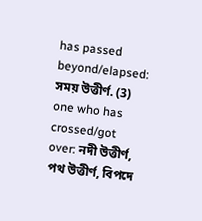has passed beyond/elapsed: সময় উত্তীর্ণ. (3) one who has crossed/got over: নদী উত্তীর্ণ, পথ উত্তীর্ণ, বিপদে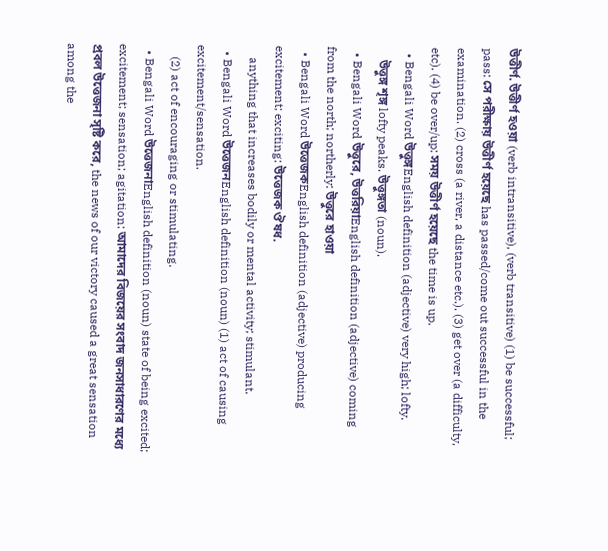উত্তীর্ণ. উত্তীর্ণ হওয়া (verb intransitive), (verb transitive) (1) be successful; pass: সে পরীক্ষায় উত্তীর্ণ হয়েছে has passed/come out successful in the examination. (2) cross (a river, a distance etc.). (3) get over (a difficulty, etc). (4) be over/up: সময় উত্তীর্ণ হয়েছে the time is up.
  • Bengali Word উত্তুঙ্গEnglish definition (adjective) very high; lofty.
    উত্তুঙ্গ শৃঙ্গ lofty peaks. উত্তুঙ্গতা (noun).
  • Bengali Word উত্তুরে, উত্তরিয়াEnglish definition (adjective) coming from the north; northerly: উত্তুরে হাওয়া
  • Bengali Word উত্তেজকEnglish definition (adjective) producing excitement; exciting: উত্তেজক ঔষধ.
    anything that increases bodily or mental activity; stimulant.
  • Bengali Word উত্তেজনEnglish definition (noun) (1) act of causing excitement/sensation.
    (2) act of encouraging or stimulating.
  • Bengali Word উত্তেজনাEnglish definition (noun) state of being excited; excitement; sensation; agitation: আমাদের বিজয়ের সংবাদ জনসাধারণের মধ্যে প্রবল উত্তেজনা সৃষ্টি করে, the news of our victory caused a great sensation among the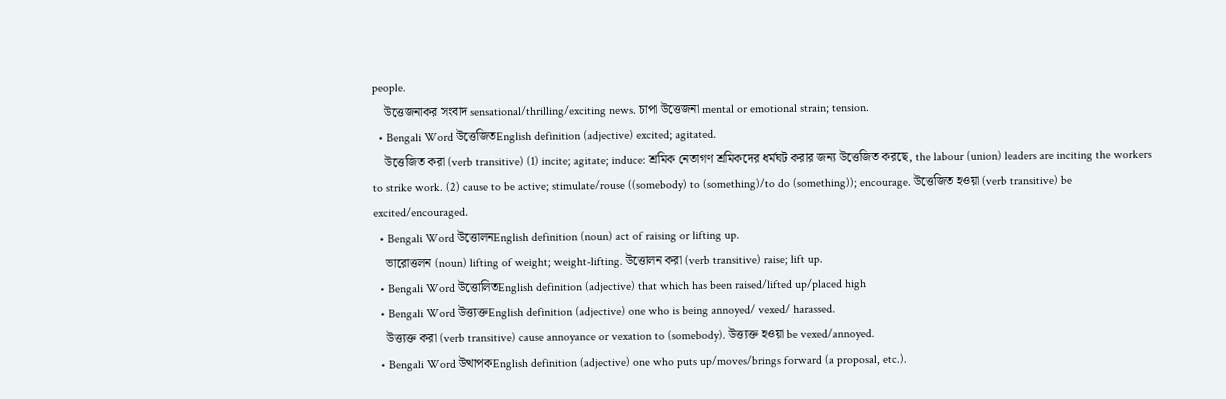people.
    উত্তেজনাকর সংবাদ sensational/thrilling/exciting news. চাপা উত্তেজনা mental or emotional strain; tension.
  • Bengali Word উত্তেজিতEnglish definition (adjective) excited; agitated.
    উত্তেজিত করা (verb transitive) (1) incite; agitate; induce: শ্রমিক নেতাগণ শ্রমিকদের ধর্মঘট করার জন্য উত্তেজিত করছে, the labour (union) leaders are inciting the workers to strike work. (2) cause to be active; stimulate/rouse ((somebody) to (something)/to do (something)); encourage. উত্তেজিত হওয়া (verb transitive) be excited/encouraged.
  • Bengali Word উত্তোলনEnglish definition (noun) act of raising or lifting up.
    ভারোত্তলন (noun) lifting of weight; weight-lifting. উত্তোলন করা (verb transitive) raise; lift up.
  • Bengali Word উত্তোলিতEnglish definition (adjective) that which has been raised/lifted up/placed high
  • Bengali Word উত্ত্যক্তEnglish definition (adjective) one who is being annoyed/ vexed/ harassed.
    উত্ত্যক্ত করা (verb transitive) cause annoyance or vexation to (somebody). উত্ত্যক্ত হওয়া be vexed/annoyed.
  • Bengali Word উত্থাপকEnglish definition (adjective) one who puts up/moves/brings forward (a proposal, etc.).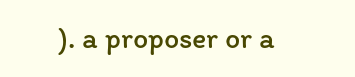). a proposer or a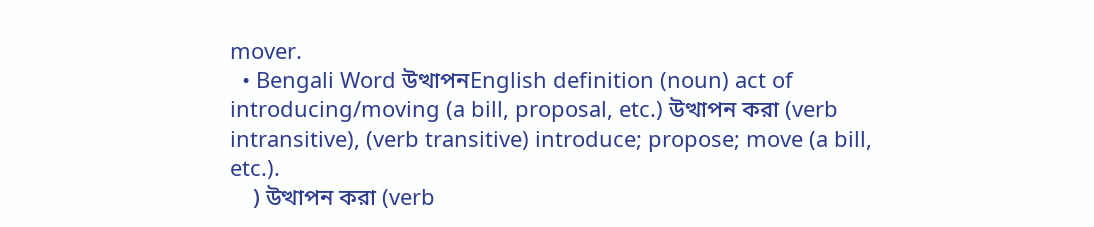mover.
  • Bengali Word উত্থাপনEnglish definition (noun) act of introducing/moving (a bill, proposal, etc.) উত্থাপন করা (verb intransitive), (verb transitive) introduce; propose; move (a bill, etc.).
    ) উত্থাপন করা (verb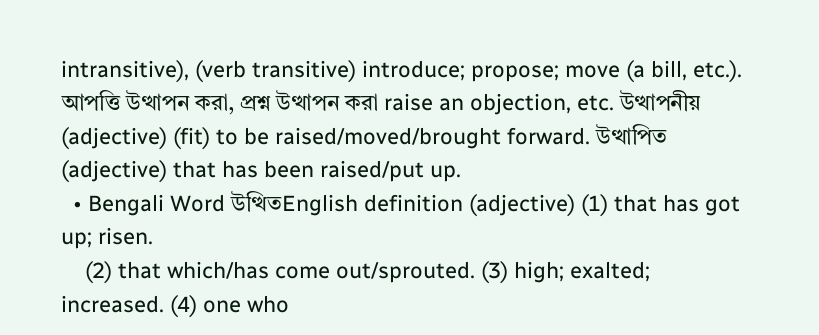intransitive), (verb transitive) introduce; propose; move (a bill, etc.). আপত্তি উত্থাপন করা, প্রশ্ন উত্থাপন করা raise an objection, etc. উত্থাপনীয় (adjective) (fit) to be raised/moved/brought forward. উত্থাপিত (adjective) that has been raised/put up.
  • Bengali Word উত্থিতEnglish definition (adjective) (1) that has got up; risen.
    (2) that which/has come out/sprouted. (3) high; exalted; increased. (4) one who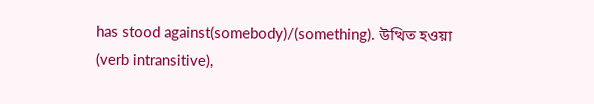has stood against(somebody)/(something). উত্থিত হওয়া (verb intransitive),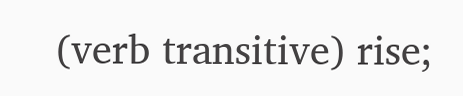(verb transitive) rise;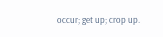occur; get up; crop up.